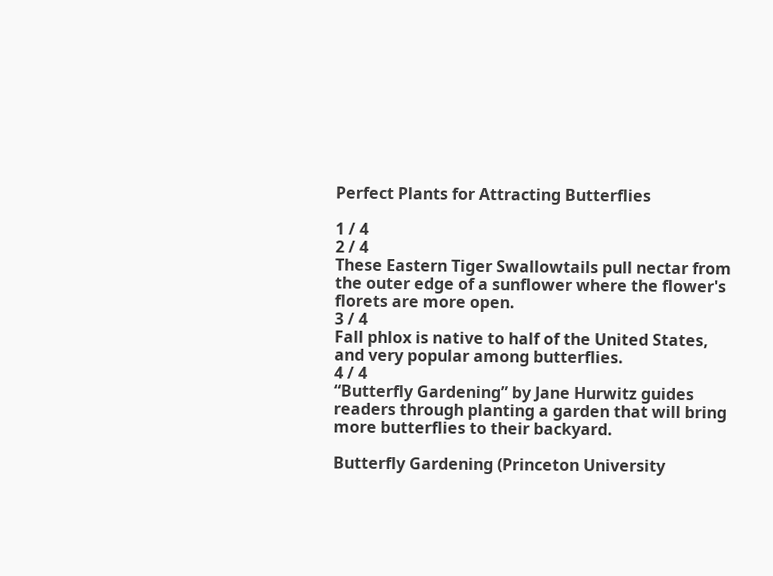Perfect Plants for Attracting Butterflies

1 / 4
2 / 4
These Eastern Tiger Swallowtails pull nectar from the outer edge of a sunflower where the flower's florets are more open.
3 / 4
Fall phlox is native to half of the United States, and very popular among butterflies.
4 / 4
“Butterfly Gardening” by Jane Hurwitz guides readers through planting a garden that will bring more butterflies to their backyard.

Butterfly Gardening (Princeton University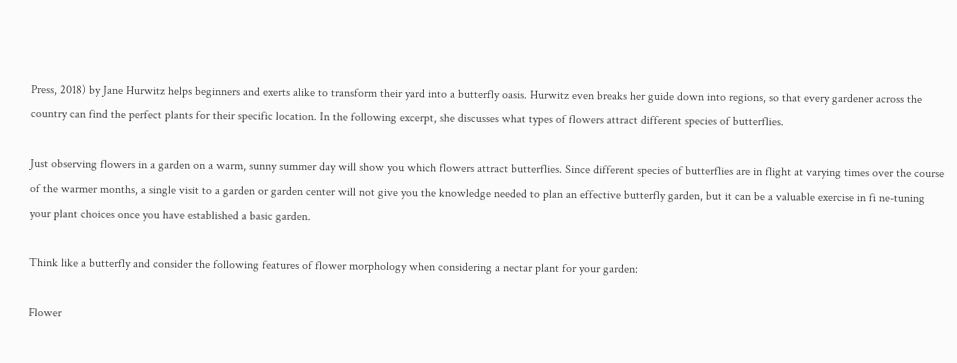Press, 2018) by Jane Hurwitz helps beginners and exerts alike to transform their yard into a butterfly oasis. Hurwitz even breaks her guide down into regions, so that every gardener across the country can find the perfect plants for their specific location. In the following excerpt, she discusses what types of flowers attract different species of butterflies.

Just observing flowers in a garden on a warm, sunny summer day will show you which flowers attract butterflies. Since different species of butterflies are in flight at varying times over the course of the warmer months, a single visit to a garden or garden center will not give you the knowledge needed to plan an effective butterfly garden, but it can be a valuable exercise in fi ne-tuning your plant choices once you have established a basic garden.

Think like a butterfly and consider the following features of flower morphology when considering a nectar plant for your garden:

Flower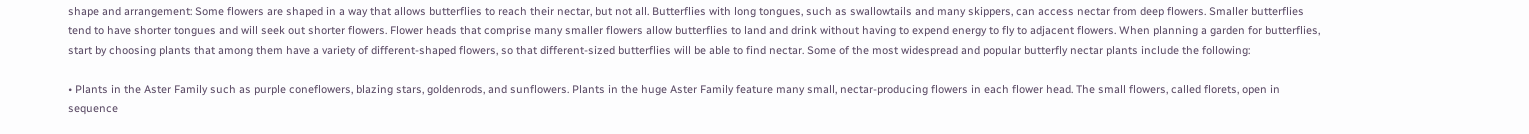shape and arrangement: Some flowers are shaped in a way that allows butterflies to reach their nectar, but not all. Butterflies with long tongues, such as swallowtails and many skippers, can access nectar from deep flowers. Smaller butterflies tend to have shorter tongues and will seek out shorter flowers. Flower heads that comprise many smaller flowers allow butterflies to land and drink without having to expend energy to fly to adjacent flowers. When planning a garden for butterflies, start by choosing plants that among them have a variety of different-shaped flowers, so that different-sized butterflies will be able to find nectar. Some of the most widespread and popular butterfly nectar plants include the following:

• Plants in the Aster Family such as purple coneflowers, blazing stars, goldenrods, and sunflowers. Plants in the huge Aster Family feature many small, nectar-producing flowers in each flower head. The small flowers, called florets, open in sequence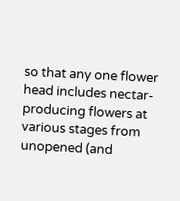so that any one flower head includes nectar-producing flowers at various stages from unopened (and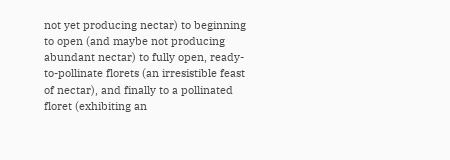not yet producing nectar) to beginning to open (and maybe not producing abundant nectar) to fully open, ready-to-pollinate florets (an irresistible feast of nectar), and finally to a pollinated floret (exhibiting an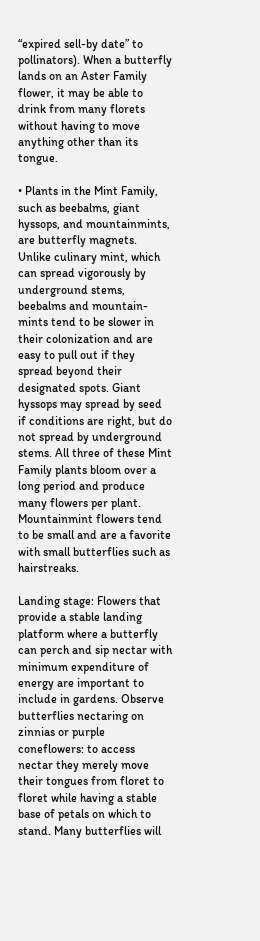“expired sell-by date” to pollinators). When a butterfly lands on an Aster Family flower, it may be able to drink from many florets without having to move anything other than its tongue.

• Plants in the Mint Family, such as beebalms, giant hyssops, and mountainmints, are butterfly magnets. Unlike culinary mint, which can spread vigorously by underground stems, beebalms and mountain-mints tend to be slower in their colonization and are easy to pull out if they spread beyond their designated spots. Giant hyssops may spread by seed if conditions are right, but do not spread by underground stems. All three of these Mint Family plants bloom over a long period and produce many flowers per plant. Mountainmint flowers tend to be small and are a favorite with small butterflies such as hairstreaks.

Landing stage: Flowers that provide a stable landing platform where a butterfly can perch and sip nectar with minimum expenditure of energy are important to include in gardens. Observe butterflies nectaring on zinnias or purple coneflowers: to access nectar they merely move their tongues from floret to floret while having a stable base of petals on which to stand. Many butterflies will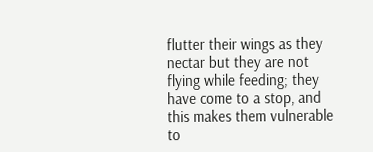flutter their wings as they nectar but they are not flying while feeding; they have come to a stop, and this makes them vulnerable to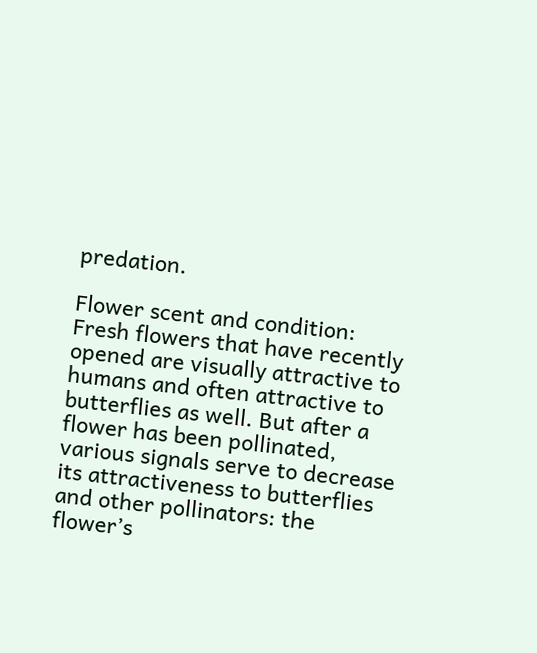predation.

Flower scent and condition: Fresh flowers that have recently opened are visually attractive to humans and often attractive to butterflies as well. But after a flower has been pollinated, various signals serve to decrease its attractiveness to butterflies and other pollinators: the flower’s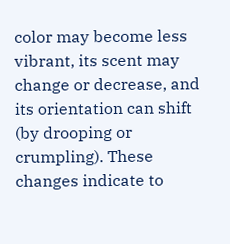color may become less vibrant, its scent may change or decrease, and its orientation can shift (by drooping or crumpling). These changes indicate to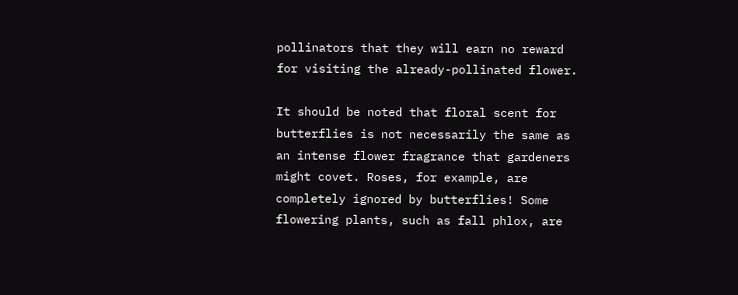pollinators that they will earn no reward for visiting the already-pollinated flower.

It should be noted that floral scent for butterflies is not necessarily the same as an intense flower fragrance that gardeners might covet. Roses, for example, are completely ignored by butterflies! Some flowering plants, such as fall phlox, are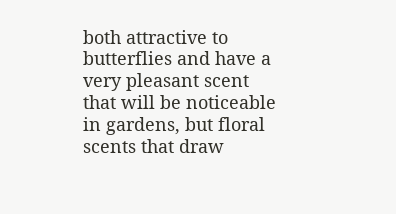both attractive to butterflies and have a very pleasant scent that will be noticeable in gardens, but floral scents that draw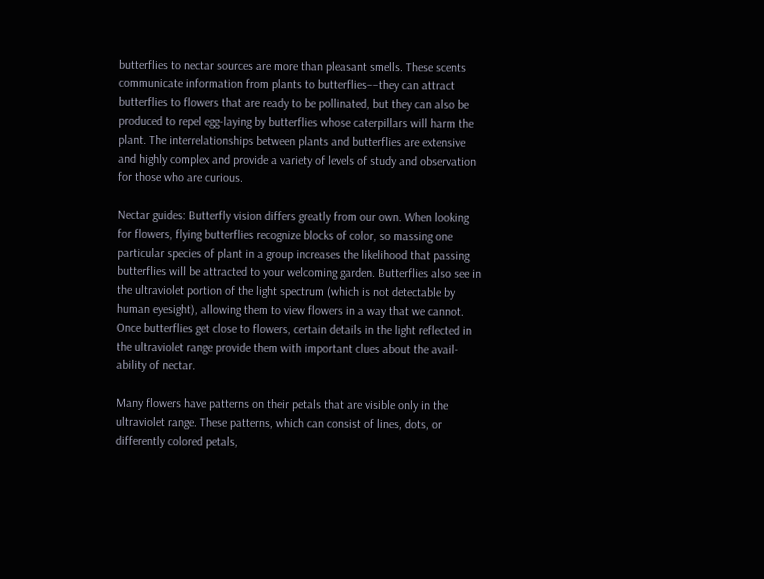butterflies to nectar sources are more than pleasant smells. These scents communicate information from plants to butterflies––they can attract butterflies to flowers that are ready to be pollinated, but they can also be produced to repel egg-laying by butterflies whose caterpillars will harm the plant. The interrelationships between plants and butterflies are extensive and highly complex and provide a variety of levels of study and observation for those who are curious.

Nectar guides: Butterfly vision differs greatly from our own. When looking for flowers, flying butterflies recognize blocks of color, so massing one particular species of plant in a group increases the likelihood that passing butterflies will be attracted to your welcoming garden. Butterflies also see in the ultraviolet portion of the light spectrum (which is not detectable by human eyesight), allowing them to view flowers in a way that we cannot. Once butterflies get close to flowers, certain details in the light reflected in the ultraviolet range provide them with important clues about the avail-ability of nectar.

Many flowers have patterns on their petals that are visible only in the ultraviolet range. These patterns, which can consist of lines, dots, or differently colored petals,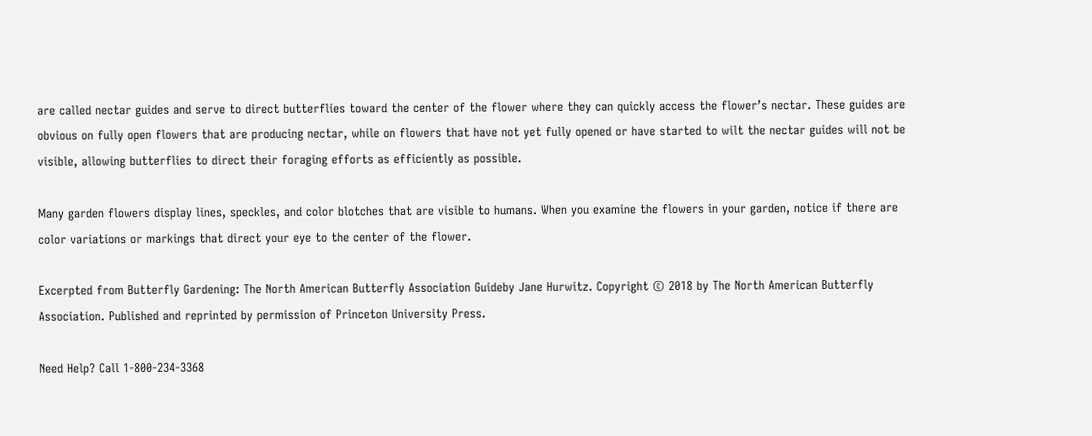are called nectar guides and serve to direct butterflies toward the center of the flower where they can quickly access the flower’s nectar. These guides are obvious on fully open flowers that are producing nectar, while on flowers that have not yet fully opened or have started to wilt the nectar guides will not be visible, allowing butterflies to direct their foraging efforts as efficiently as possible.

Many garden flowers display lines, speckles, and color blotches that are visible to humans. When you examine the flowers in your garden, notice if there are color variations or markings that direct your eye to the center of the flower.

Excerpted from Butterfly Gardening: The North American Butterfly Association Guideby Jane Hurwitz. Copyright © 2018 by The North American Butterfly Association. Published and reprinted by permission of Princeton University Press.

Need Help? Call 1-800-234-3368